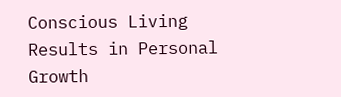Conscious Living Results in Personal Growth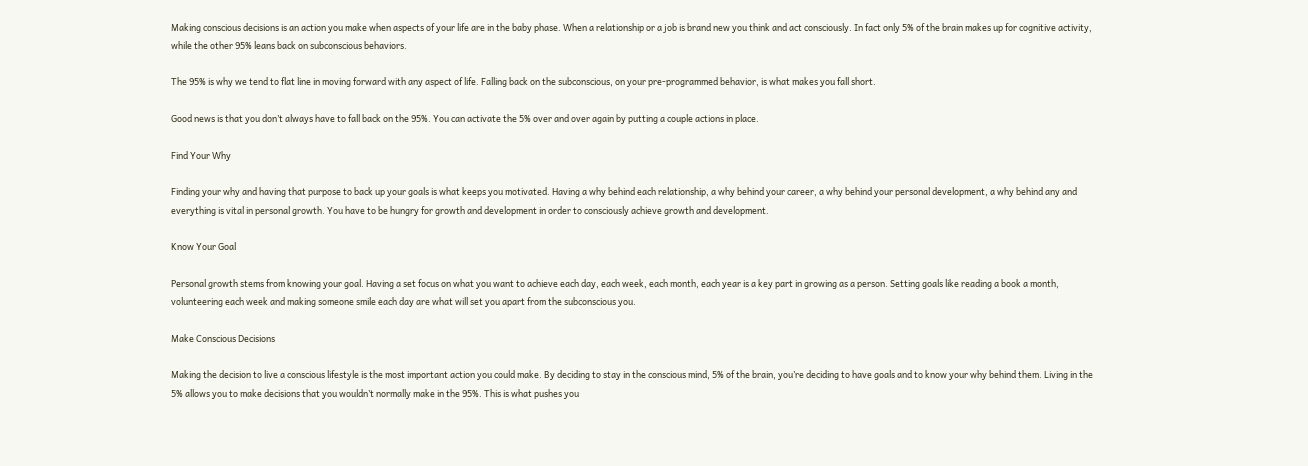Making conscious decisions is an action you make when aspects of your life are in the baby phase. When a relationship or a job is brand new you think and act consciously. In fact only 5% of the brain makes up for cognitive activity, while the other 95% leans back on subconscious behaviors.

The 95% is why we tend to flat line in moving forward with any aspect of life. Falling back on the subconscious, on your pre-programmed behavior, is what makes you fall short.

Good news is that you don’t always have to fall back on the 95%. You can activate the 5% over and over again by putting a couple actions in place.

Find Your Why

Finding your why and having that purpose to back up your goals is what keeps you motivated. Having a why behind each relationship, a why behind your career, a why behind your personal development, a why behind any and everything is vital in personal growth. You have to be hungry for growth and development in order to consciously achieve growth and development.

Know Your Goal

Personal growth stems from knowing your goal. Having a set focus on what you want to achieve each day, each week, each month, each year is a key part in growing as a person. Setting goals like reading a book a month, volunteering each week and making someone smile each day are what will set you apart from the subconscious you.

Make Conscious Decisions

Making the decision to live a conscious lifestyle is the most important action you could make. By deciding to stay in the conscious mind, 5% of the brain, you’re deciding to have goals and to know your why behind them. Living in the 5% allows you to make decisions that you wouldn’t normally make in the 95%. This is what pushes you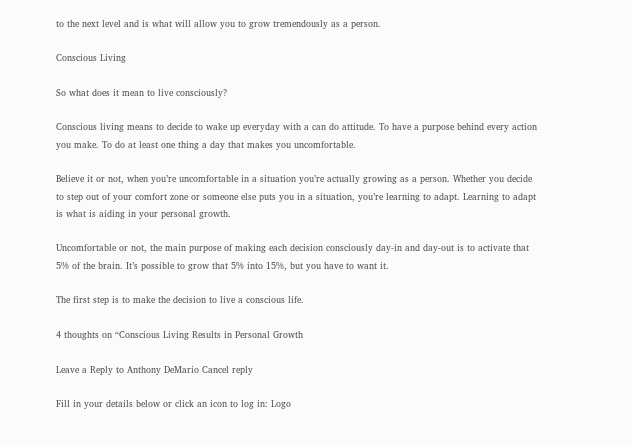to the next level and is what will allow you to grow tremendously as a person.

Conscious Living

So what does it mean to live consciously?

Conscious living means to decide to wake up everyday with a can do attitude. To have a purpose behind every action you make. To do at least one thing a day that makes you uncomfortable.

Believe it or not, when you’re uncomfortable in a situation you’re actually growing as a person. Whether you decide to step out of your comfort zone or someone else puts you in a situation, you’re learning to adapt. Learning to adapt is what is aiding in your personal growth.

Uncomfortable or not, the main purpose of making each decision consciously day-in and day-out is to activate that 5% of the brain. It’s possible to grow that 5% into 15%, but you have to want it.

The first step is to make the decision to live a conscious life.

4 thoughts on “Conscious Living Results in Personal Growth

Leave a Reply to Anthony DeMario Cancel reply

Fill in your details below or click an icon to log in: Logo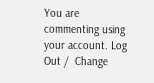You are commenting using your account. Log Out /  Change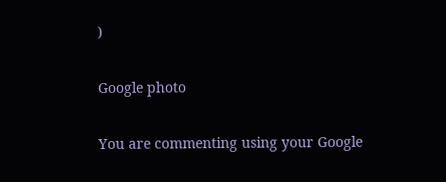)

Google photo

You are commenting using your Google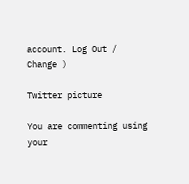account. Log Out /  Change )

Twitter picture

You are commenting using your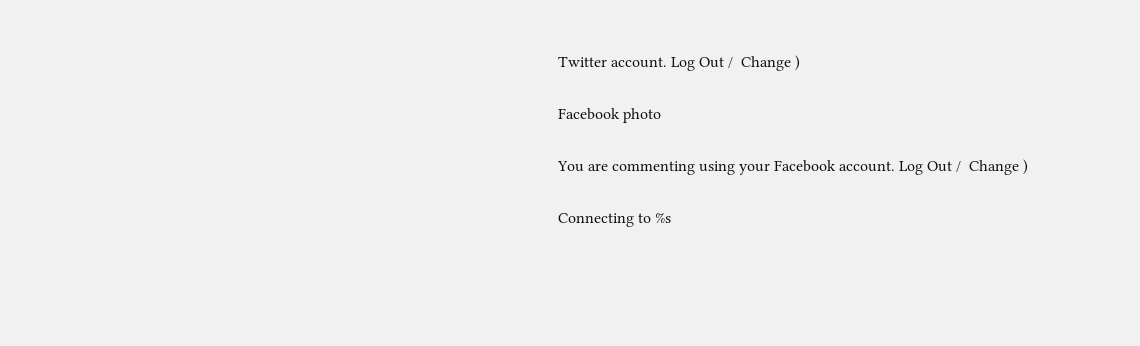Twitter account. Log Out /  Change )

Facebook photo

You are commenting using your Facebook account. Log Out /  Change )

Connecting to %s